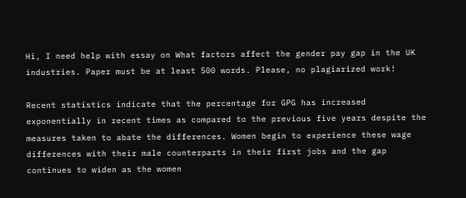Hi, I need help with essay on What factors affect the gender pay gap in the UK industries. Paper must be at least 500 words. Please, no plagiarized work!

Recent statistics indicate that the percentage for GPG has increased exponentially in recent times as compared to the previous five years despite the measures taken to abate the differences. Women begin to experience these wage differences with their male counterparts in their first jobs and the gap continues to widen as the women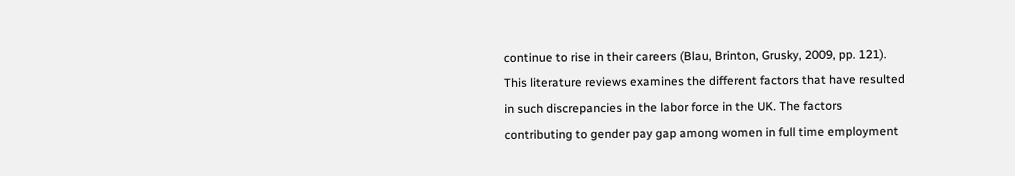continue to rise in their careers (Blau, Brinton, Grusky, 2009, pp. 121). This literature reviews examines the different factors that have resulted in such discrepancies in the labor force in the UK. The factors contributing to gender pay gap among women in full time employment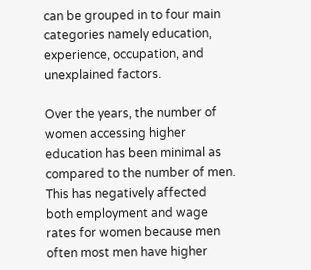can be grouped in to four main categories namely education, experience, occupation, and unexplained factors.

Over the years, the number of women accessing higher education has been minimal as compared to the number of men. This has negatively affected both employment and wage rates for women because men often most men have higher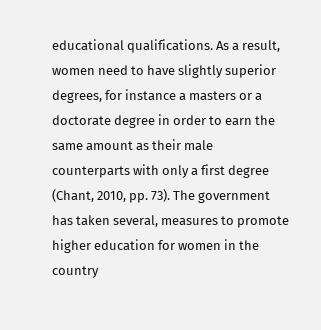educational qualifications. As a result, women need to have slightly superior degrees, for instance a masters or a doctorate degree in order to earn the same amount as their male counterparts with only a first degree (Chant, 2010, pp. 73). The government has taken several, measures to promote higher education for women in the country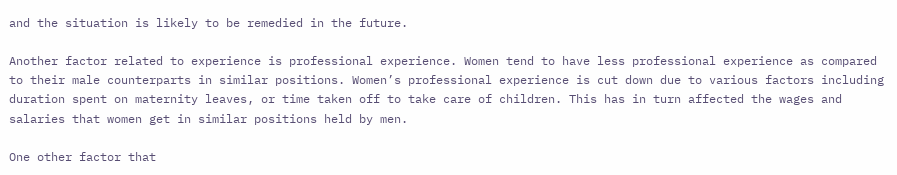and the situation is likely to be remedied in the future.

Another factor related to experience is professional experience. Women tend to have less professional experience as compared to their male counterparts in similar positions. Women’s professional experience is cut down due to various factors including duration spent on maternity leaves, or time taken off to take care of children. This has in turn affected the wages and salaries that women get in similar positions held by men.

One other factor that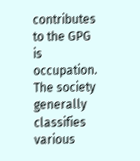contributes to the GPG is occupation. The society generally classifies various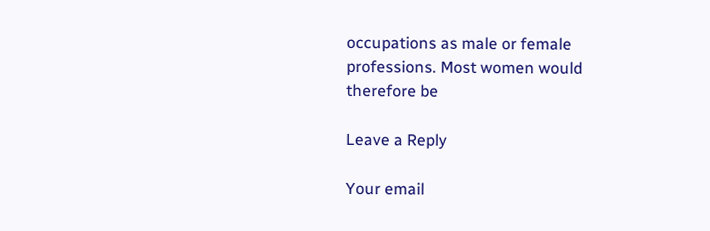occupations as male or female professions. Most women would therefore be

Leave a Reply

Your email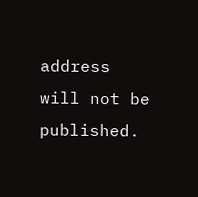address will not be published.